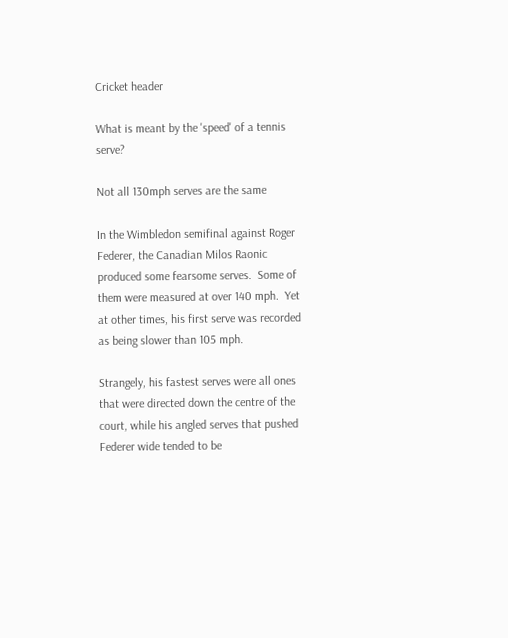Cricket header

What is meant by the 'speed' of a tennis serve?

Not all 130mph serves are the same

In the Wimbledon semifinal against Roger Federer, the Canadian Milos Raonic produced some fearsome serves.  Some of them were measured at over 140 mph.  Yet at other times, his first serve was recorded as being slower than 105 mph.

Strangely, his fastest serves were all ones that were directed down the centre of the court, while his angled serves that pushed Federer wide tended to be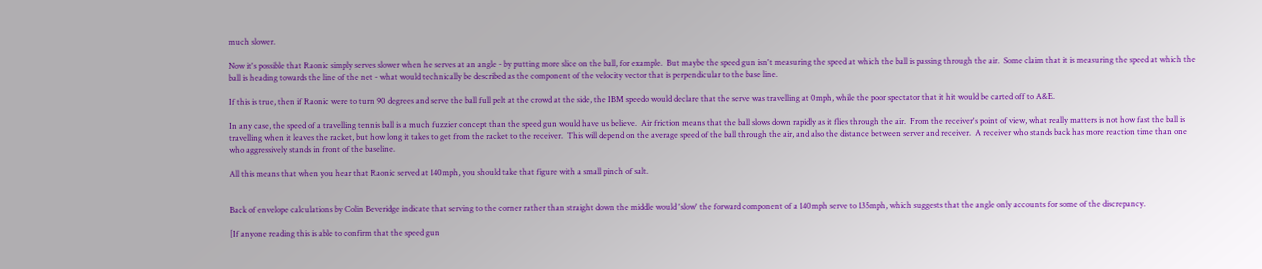much slower.

Now it's possible that Raonic simply serves slower when he serves at an angle - by putting more slice on the ball, for example.  But maybe the speed gun isn't measuring the speed at which the ball is passing through the air.  Some claim that it is measuring the speed at which the ball is heading towards the line of the net - what would technically be described as the component of the velocity vector that is perpendicular to the base line.

If this is true, then if Raonic were to turn 90 degrees and serve the ball full pelt at the crowd at the side, the IBM speedo would declare that the serve was travelling at 0mph, while the poor spectator that it hit would be carted off to A&E.

In any case, the speed of a travelling tennis ball is a much fuzzier concept than the speed gun would have us believe.  Air friction means that the ball slows down rapidly as it flies through the air.  From the receiver's point of view, what really matters is not how fast the ball is travelling when it leaves the racket, but how long it takes to get from the racket to the receiver.  This will depend on the average speed of the ball through the air, and also the distance between server and receiver.  A receiver who stands back has more reaction time than one who aggressively stands in front of the baseline.

All this means that when you hear that Raonic served at 140mph, you should take that figure with a small pinch of salt.


Back of envelope calculations by Colin Beveridge indicate that serving to the corner rather than straight down the middle would 'slow' the forward component of a 140mph serve to 135mph, which suggests that the angle only accounts for some of the discrepancy.

[If anyone reading this is able to confirm that the speed gun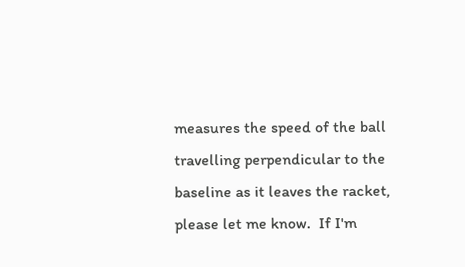measures the speed of the ball travelling perpendicular to the baseline as it leaves the racket, please let me know.  If I'm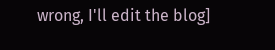wrong, I'll edit the blog]